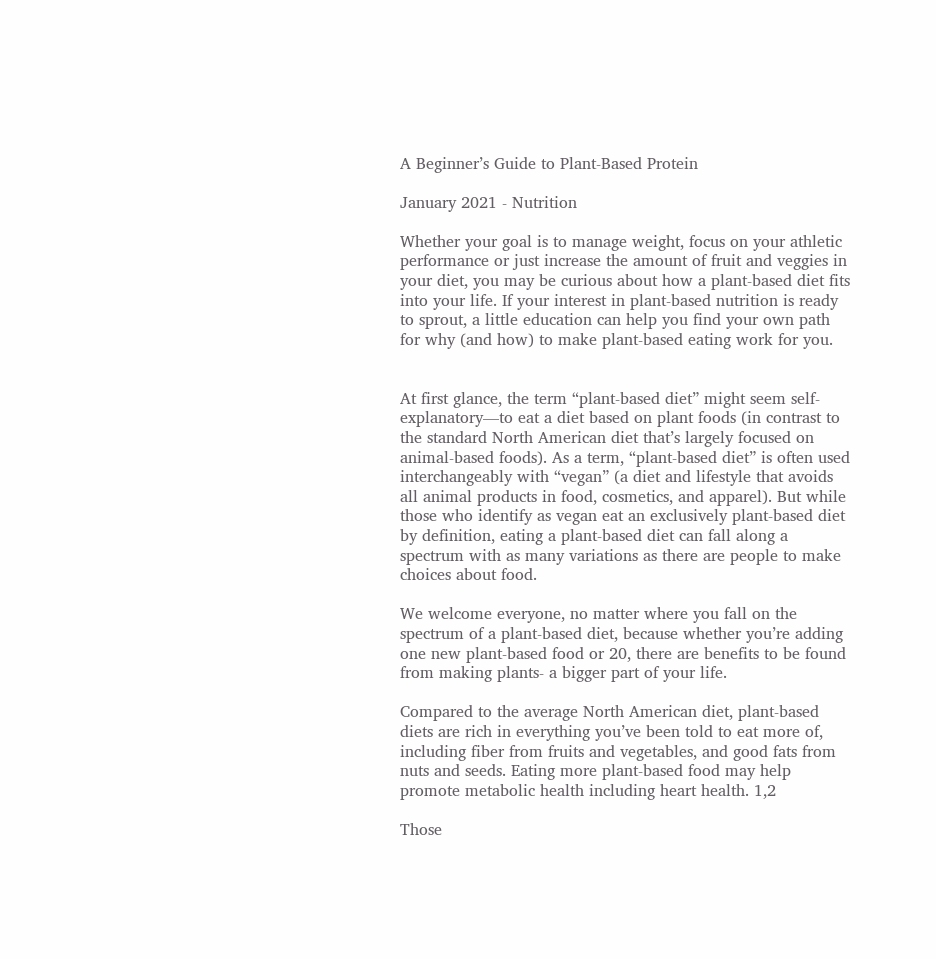A Beginner’s Guide to Plant-Based Protein

January 2021 - Nutrition

Whether your goal is to manage weight, focus on your athletic performance or just increase the amount of fruit and veggies in your diet, you may be curious about how a plant-based diet fits  into your life. If your interest in plant-based nutrition is ready to sprout, a little education can help you find your own path for why (and how) to make plant-based eating work for you.


At first glance, the term “plant-based diet” might seem self-explanatory—to eat a diet based on plant foods (in contrast to the standard North American diet that’s largely focused on animal-based foods). As a term, “plant-based diet” is often used interchangeably with “vegan” (a diet and lifestyle that avoids all animal products in food, cosmetics, and apparel). But while those who identify as vegan eat an exclusively plant-based diet by definition, eating a plant-based diet can fall along a spectrum with as many variations as there are people to make choices about food.

We welcome everyone, no matter where you fall on the spectrum of a plant-based diet, because whether you’re adding one new plant-based food or 20, there are benefits to be found from making plants- a bigger part of your life.

Compared to the average North American diet, plant-based diets are rich in everything you’ve been told to eat more of, including fiber from fruits and vegetables, and good fats from nuts and seeds. Eating more plant-based food may help promote metabolic health including heart health. 1,2

Those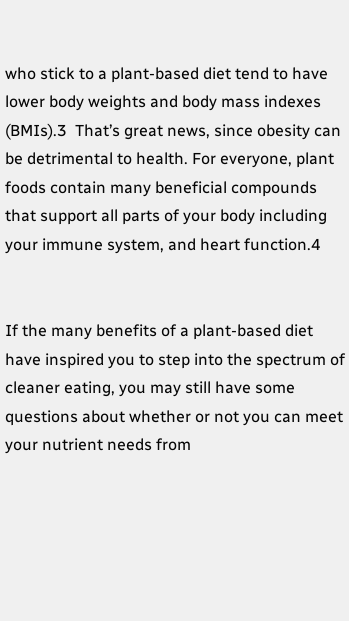who stick to a plant-based diet tend to have lower body weights and body mass indexes (BMIs).3  That’s great news, since obesity can be detrimental to health. For everyone, plant foods contain many beneficial compounds that support all parts of your body including your immune system, and heart function.4


If the many benefits of a plant-based diet have inspired you to step into the spectrum of cleaner eating, you may still have some questions about whether or not you can meet your nutrient needs from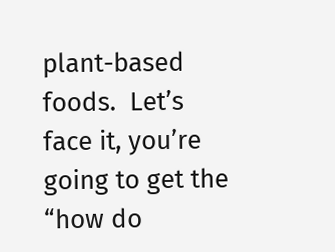plant-based foods.  Let’s face it, you’re going to get the “how do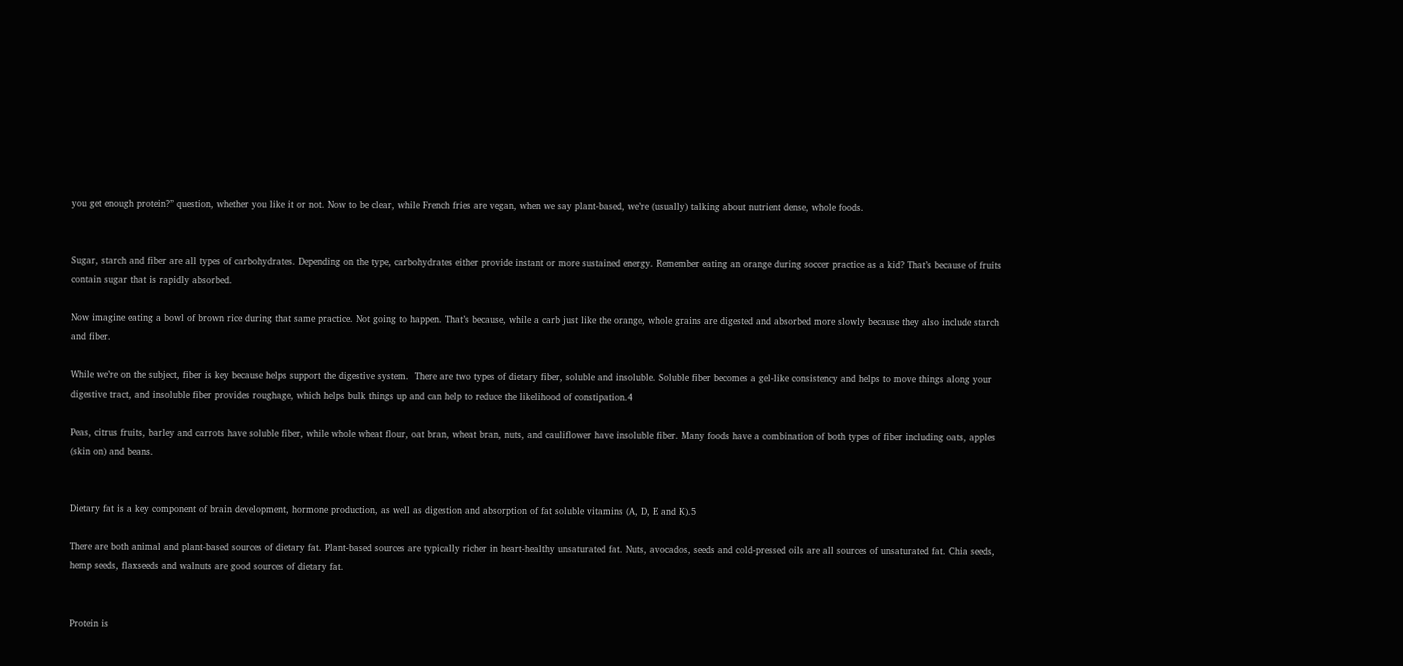you get enough protein?” question, whether you like it or not. Now to be clear, while French fries are vegan, when we say plant-based, we’re (usually) talking about nutrient dense, whole foods.


Sugar, starch and fiber are all types of carbohydrates. Depending on the type, carbohydrates either provide instant or more sustained energy. Remember eating an orange during soccer practice as a kid? That’s because of fruits contain sugar that is rapidly absorbed.

Now imagine eating a bowl of brown rice during that same practice. Not going to happen. That’s because, while a carb just like the orange, whole grains are digested and absorbed more slowly because they also include starch and fiber.

While we’re on the subject, fiber is key because helps support the digestive system.  There are two types of dietary fiber, soluble and insoluble. Soluble fiber becomes a gel-like consistency and helps to move things along your digestive tract, and insoluble fiber provides roughage, which helps bulk things up and can help to reduce the likelihood of constipation.4

Peas, citrus fruits, barley and carrots have soluble fiber, while whole wheat flour, oat bran, wheat bran, nuts, and cauliflower have insoluble fiber. Many foods have a combination of both types of fiber including oats, apples (skin on) and beans.


Dietary fat is a key component of brain development, hormone production, as well as digestion and absorption of fat soluble vitamins (A, D, E and K).5

There are both animal and plant-based sources of dietary fat. Plant-based sources are typically richer in heart-healthy unsaturated fat. Nuts, avocados, seeds and cold-pressed oils are all sources of unsaturated fat. Chia seeds, hemp seeds, flaxseeds and walnuts are good sources of dietary fat.


Protein is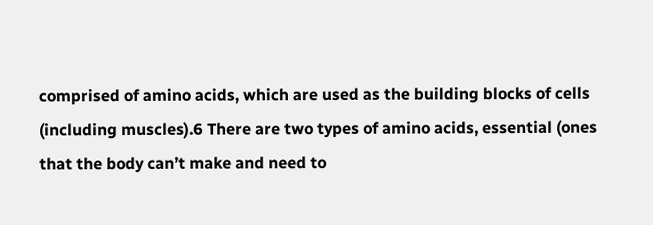comprised of amino acids, which are used as the building blocks of cells (including muscles).6 There are two types of amino acids, essential (ones that the body can’t make and need to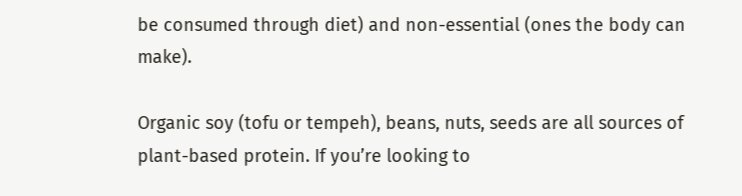be consumed through diet) and non-essential (ones the body can make).

Organic soy (tofu or tempeh), beans, nuts, seeds are all sources of plant-based protein. If you’re looking to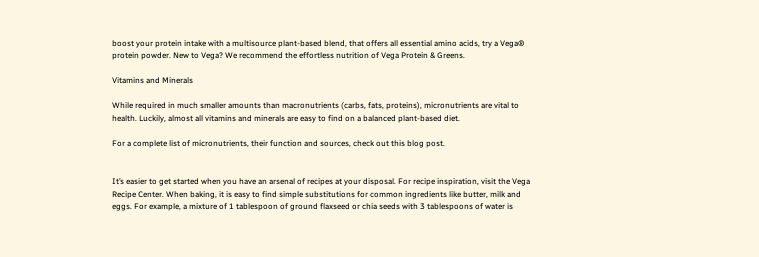boost your protein intake with a multisource plant-based blend, that offers all essential amino acids, try a Vega® protein powder. New to Vega? We recommend the effortless nutrition of Vega Protein & Greens.

Vitamins and Minerals

While required in much smaller amounts than macronutrients (carbs, fats, proteins), micronutrients are vital to health. Luckily, almost all vitamins and minerals are easy to find on a balanced plant-based diet.

For a complete list of micronutrients, their function and sources, check out this blog post.


It’s easier to get started when you have an arsenal of recipes at your disposal. For recipe inspiration, visit the Vega Recipe Center. When baking, it is easy to find simple substitutions for common ingredients like butter, milk and eggs. For example, a mixture of 1 tablespoon of ground flaxseed or chia seeds with 3 tablespoons of water is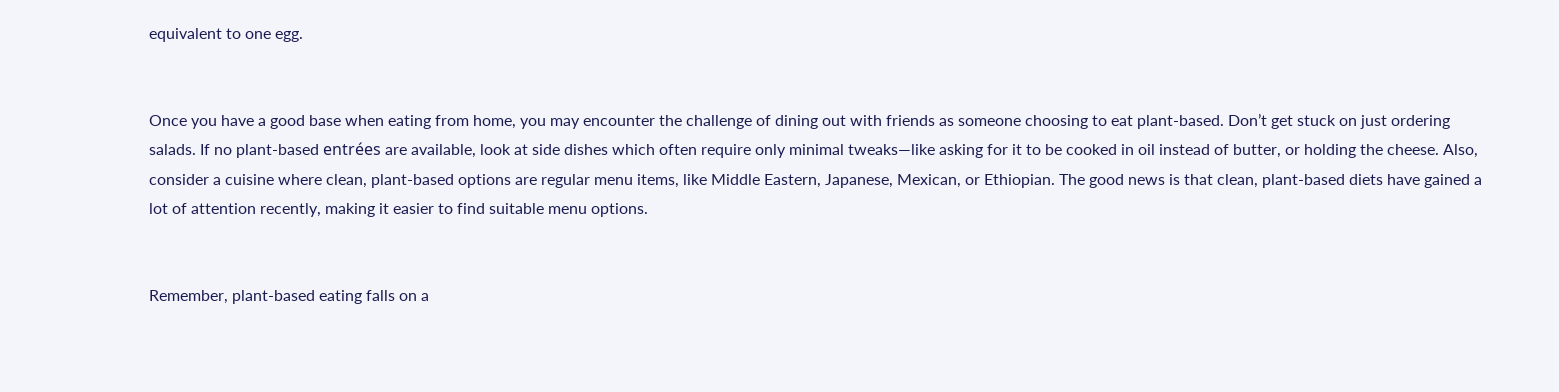equivalent to one egg.


Once you have a good base when eating from home, you may encounter the challenge of dining out with friends as someone choosing to eat plant-based. Don’t get stuck on just ordering salads. If no plant-based entrées are available, look at side dishes which often require only minimal tweaks—like asking for it to be cooked in oil instead of butter, or holding the cheese. Also, consider a cuisine where clean, plant-based options are regular menu items, like Middle Eastern, Japanese, Mexican, or Ethiopian. The good news is that clean, plant-based diets have gained a lot of attention recently, making it easier to find suitable menu options.


Remember, plant-based eating falls on a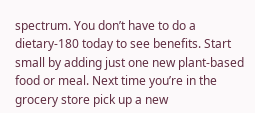spectrum. You don’t have to do a dietary-180 today to see benefits. Start small by adding just one new plant-based food or meal. Next time you’re in the grocery store pick up a new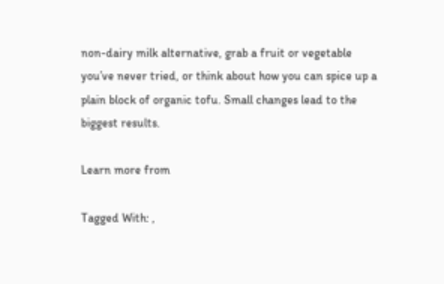non-dairy milk alternative, grab a fruit or vegetable you’ve never tried, or think about how you can spice up a plain block of organic tofu. Small changes lead to the biggest results.

Learn more from

Tagged With: ,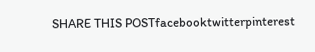SHARE THIS POSTfacebooktwitterpinterest